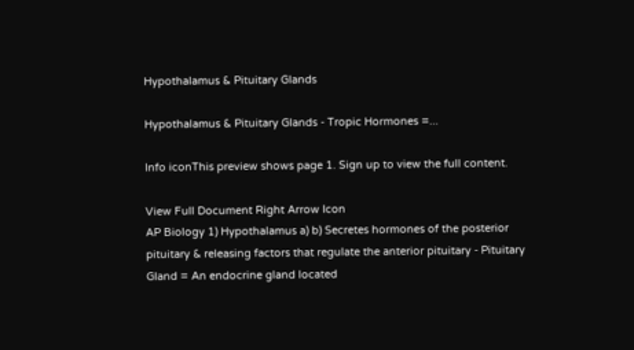Hypothalamus & Pituitary Glands

Hypothalamus & Pituitary Glands - Tropic Hormones =...

Info iconThis preview shows page 1. Sign up to view the full content.

View Full Document Right Arrow Icon
AP Biology 1) Hypothalamus a) b) Secretes hormones of the posterior pituitary & releasing factors that regulate the anterior pituitary - Pituitary Gland = An endocrine gland located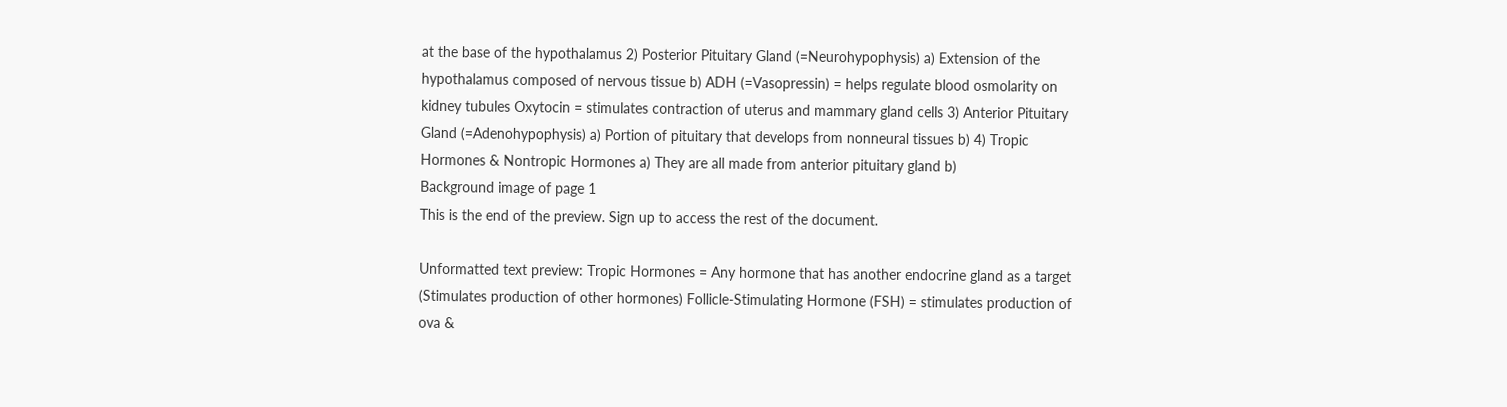at the base of the hypothalamus 2) Posterior Pituitary Gland (=Neurohypophysis) a) Extension of the hypothalamus composed of nervous tissue b) ADH (=Vasopressin) = helps regulate blood osmolarity on kidney tubules Oxytocin = stimulates contraction of uterus and mammary gland cells 3) Anterior Pituitary Gland (=Adenohypophysis) a) Portion of pituitary that develops from nonneural tissues b) 4) Tropic Hormones & Nontropic Hormones a) They are all made from anterior pituitary gland b)
Background image of page 1
This is the end of the preview. Sign up to access the rest of the document.

Unformatted text preview: Tropic Hormones = Any hormone that has another endocrine gland as a target (Stimulates production of other hormones) Follicle-Stimulating Hormone (FSH) = stimulates production of ova &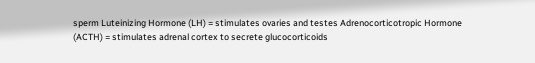sperm Luteinizing Hormone (LH) = stimulates ovaries and testes Adrenocorticotropic Hormone (ACTH) = stimulates adrenal cortex to secrete glucocorticoids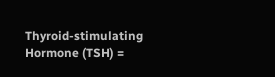Thyroid-stimulating Hormone (TSH) =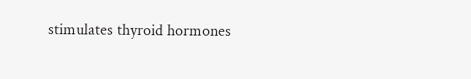stimulates thyroid hormones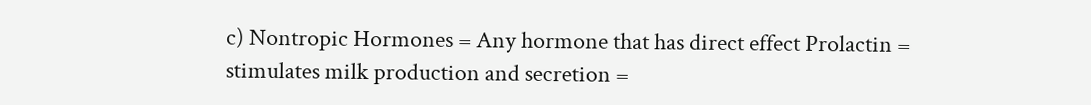c) Nontropic Hormones = Any hormone that has direct effect Prolactin = stimulates milk production and secretion =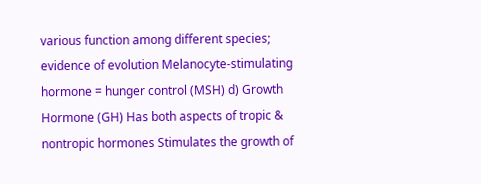various function among different species; evidence of evolution Melanocyte-stimulating hormone = hunger control (MSH) d) Growth Hormone (GH) Has both aspects of tropic & nontropic hormones Stimulates the growth of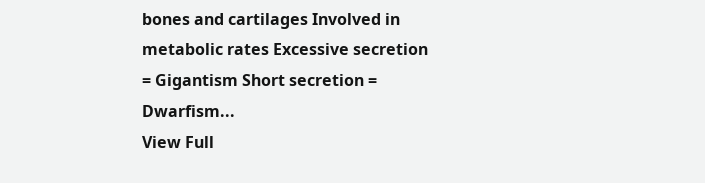bones and cartilages Involved in metabolic rates Excessive secretion = Gigantism Short secretion = Dwarfism...
View Full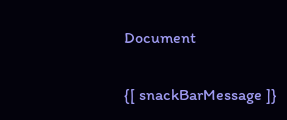Document

{[ snackBarMessage ]}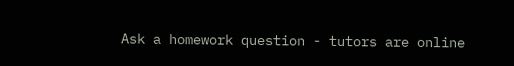Ask a homework question - tutors are online